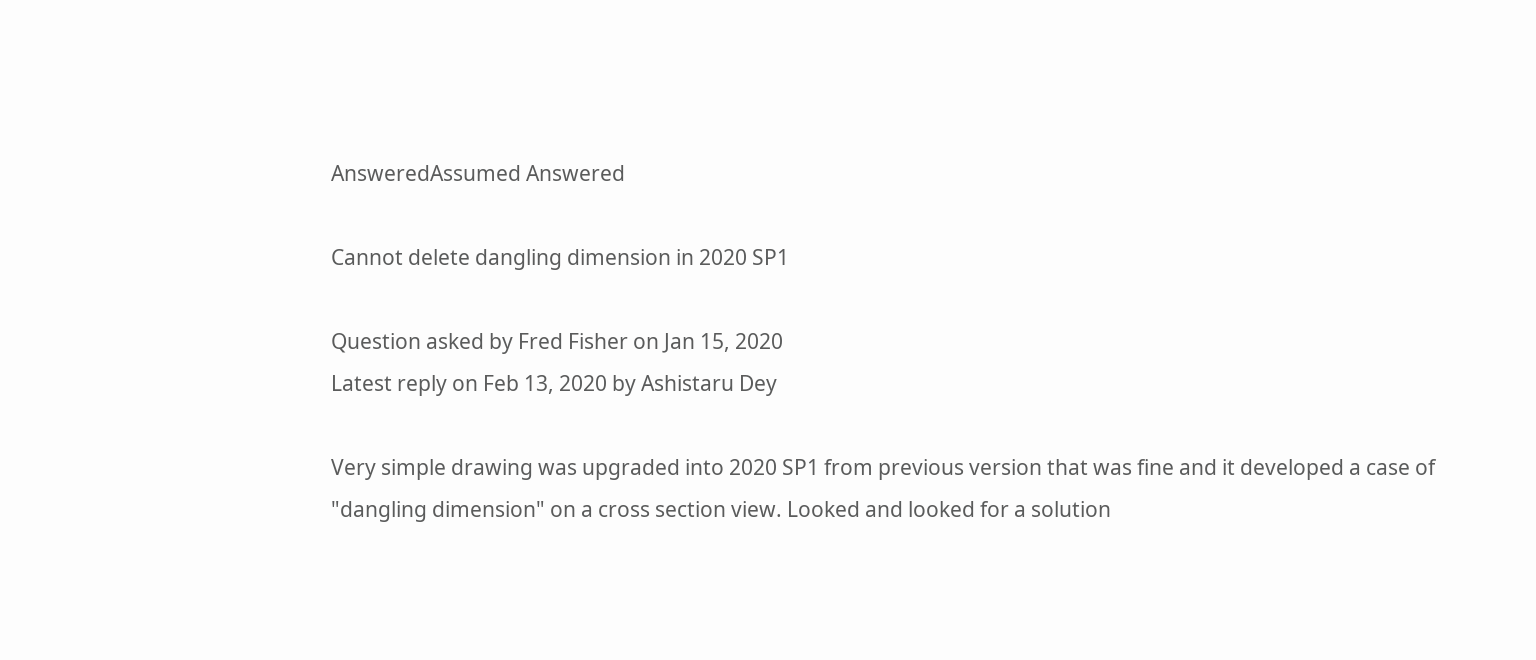AnsweredAssumed Answered

Cannot delete dangling dimension in 2020 SP1

Question asked by Fred Fisher on Jan 15, 2020
Latest reply on Feb 13, 2020 by Ashistaru Dey

Very simple drawing was upgraded into 2020 SP1 from previous version that was fine and it developed a case of "dangling dimension" on a cross section view. Looked and looked for a solution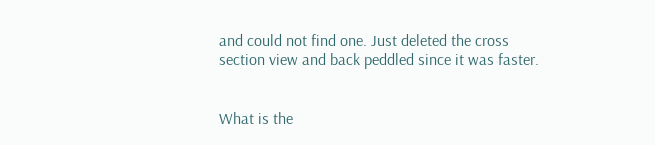and could not find one. Just deleted the cross section view and back peddled since it was faster.


What is the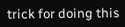trick for doing this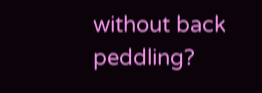without back peddling?